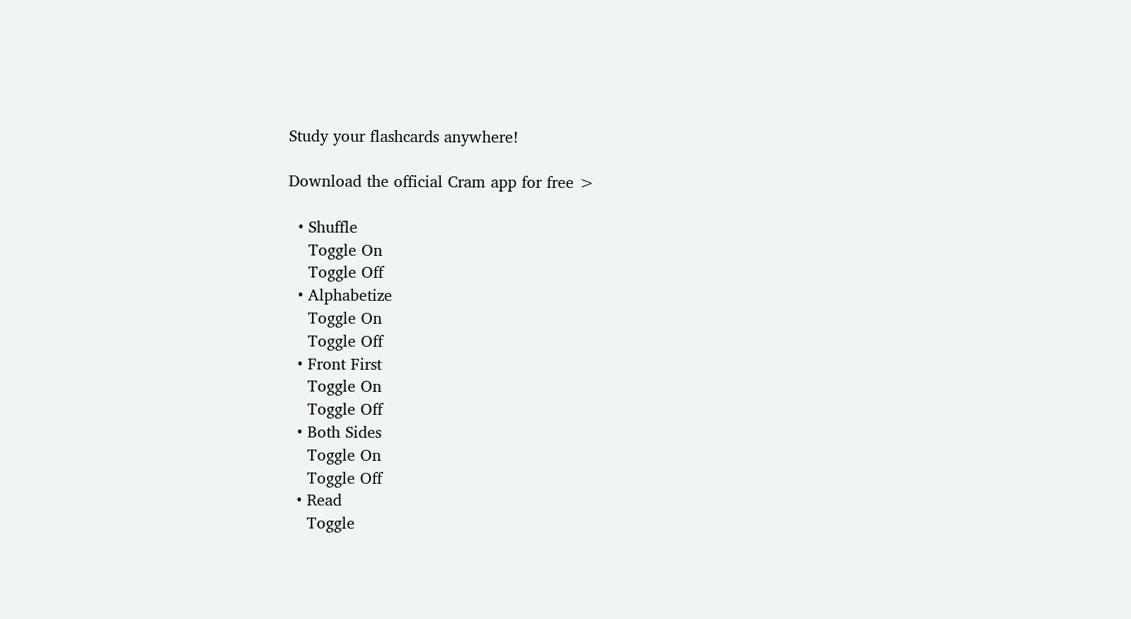Study your flashcards anywhere!

Download the official Cram app for free >

  • Shuffle
    Toggle On
    Toggle Off
  • Alphabetize
    Toggle On
    Toggle Off
  • Front First
    Toggle On
    Toggle Off
  • Both Sides
    Toggle On
    Toggle Off
  • Read
    Toggle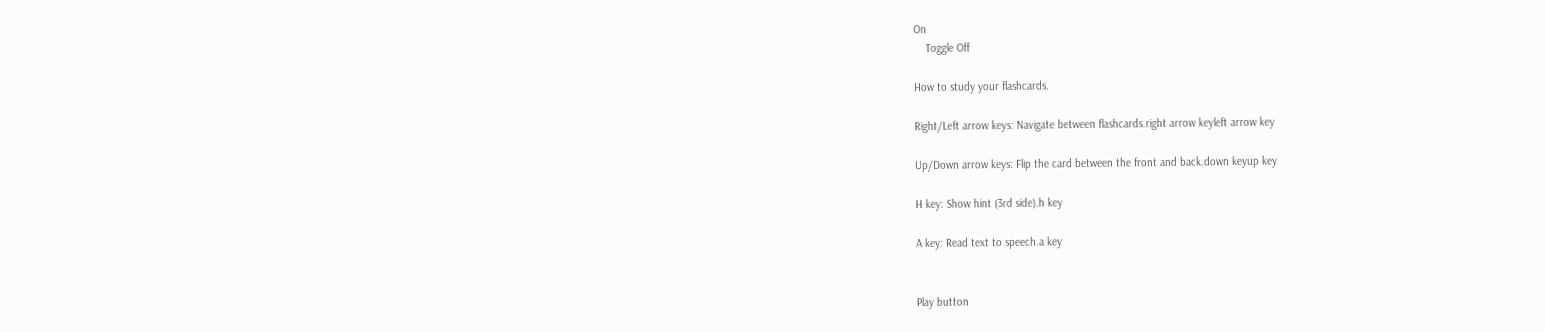On
    Toggle Off

How to study your flashcards.

Right/Left arrow keys: Navigate between flashcards.right arrow keyleft arrow key

Up/Down arrow keys: Flip the card between the front and back.down keyup key

H key: Show hint (3rd side).h key

A key: Read text to speech.a key


Play button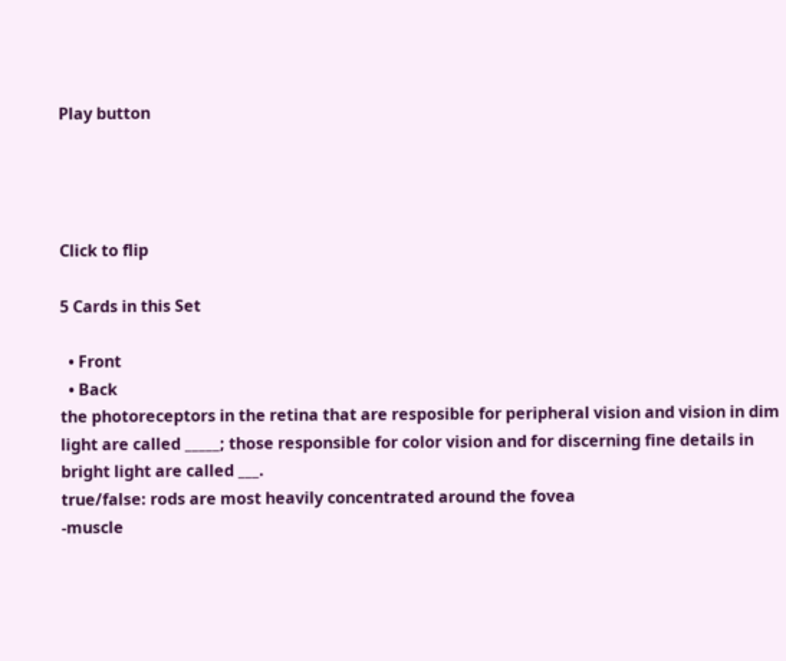Play button




Click to flip

5 Cards in this Set

  • Front
  • Back
the photoreceptors in the retina that are resposible for peripheral vision and vision in dim light are called _____; those responsible for color vision and for discerning fine details in bright light are called ___.
true/false: rods are most heavily concentrated around the fovea
-muscle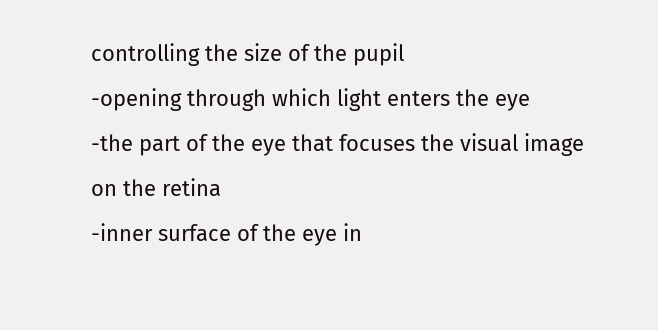controlling the size of the pupil
-opening through which light enters the eye
-the part of the eye that focuses the visual image on the retina
-inner surface of the eye in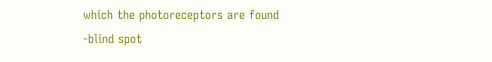which the photoreceptors are found
-blind spot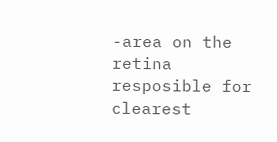-area on the retina resposible for clearest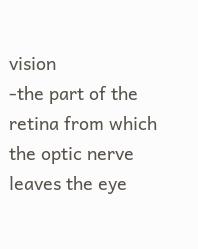vision
-the part of the retina from which the optic nerve leaves the eye